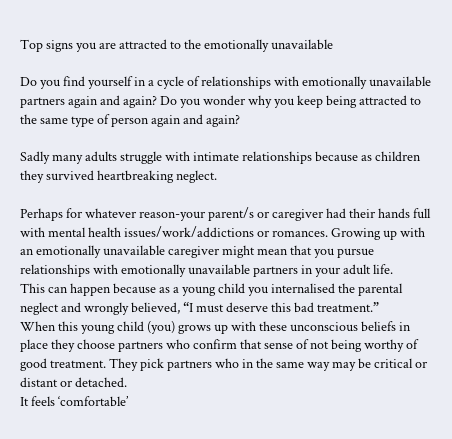Top signs you are attracted to the emotionally unavailable

Do you find yourself in a cycle of relationships with emotionally unavailable partners again and again? Do you wonder why you keep being attracted to the same type of person again and again?

Sadly many adults struggle with intimate relationships because as children they survived heartbreaking neglect.

Perhaps for whatever reason-your parent/s or caregiver had their hands full with mental health issues/work/addictions or romances. Growing up with an emotionally unavailable caregiver might mean that you pursue relationships with emotionally unavailable partners in your adult life.
This can happen because as a young child you internalised the parental neglect and wrongly believed, “I must deserve this bad treatment.”
When this young child (you) grows up with these unconscious beliefs in place they choose partners who confirm that sense of not being worthy of good treatment. They pick partners who in the same way may be critical or distant or detached.
It feels ‘comfortable’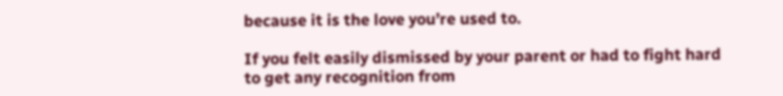because it is the love you’re used to.

If you felt easily dismissed by your parent or had to fight hard to get any recognition from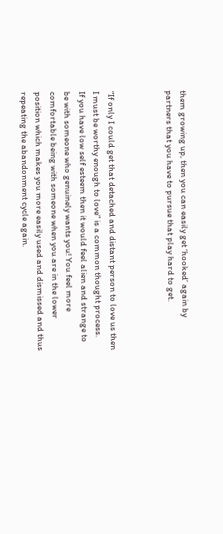them growing up, then you can easily get ‘hooked’ again by partners that you have to pursue that play hard to get.



“If only I could get that detached and distant person to love us then I must be worthy enough to love” is a common thought process.
If you have low self esteem then it would feel alien and strange to be with someone who genuinely wants you! You feel more comfortable being with someone when you are in the lower position which makes you more easily used and dismissed and thus repeating the abandonment cycle again.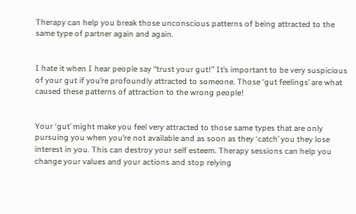Therapy can help you break those unconscious patterns of being attracted to the same type of partner again and again.


I hate it when I hear people say “trust your gut!” It’s important to be very suspicious of your gut if you’re profoundly attracted to someone. Those ‘gut feelings’ are what caused these patterns of attraction to the wrong people!


Your ‘gut’ might make you feel very attracted to those same types that are only pursuing you when you’re not available and as soon as they ‘catch’ you they lose interest in you. This can destroy your self esteem. Therapy sessions can help you change your values and your actions and stop relying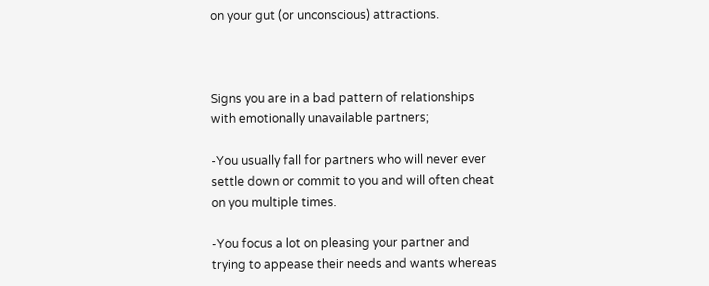on your gut (or unconscious) attractions.



Signs you are in a bad pattern of relationships with emotionally unavailable partners;

-You usually fall for partners who will never ever settle down or commit to you and will often cheat on you multiple times.

-You focus a lot on pleasing your partner and trying to appease their needs and wants whereas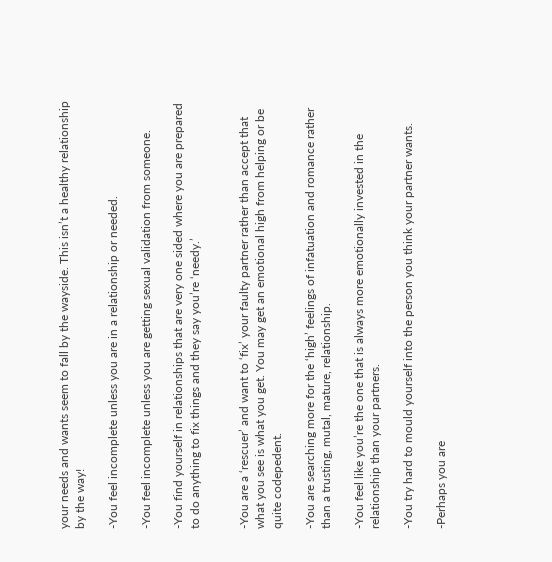your needs and wants seem to fall by the wayside. This isn’t a healthy relationship by the way!

-You feel incomplete unless you are in a relationship or needed.

-You feel incomplete unless you are getting sexual validation from someone.

-You find yourself in relationships that are very one sided where you are prepared to do anything to fix things and they say you’re ‘needy.’


-You are a ‘rescuer’ and want to ‘fix’ your faulty partner rather than accept that what you see is what you get. You may get an emotional high from helping or be quite codepedent.

-You are searching more for the ‘high’ feelings of infatuation and romance rather than a trusting, mutal, mature, relationship.

-You feel like you’re the one that is always more emotionally invested in the relationship than your partners.

-You try hard to mould yourself into the person you think your partner wants.

-Perhaps you are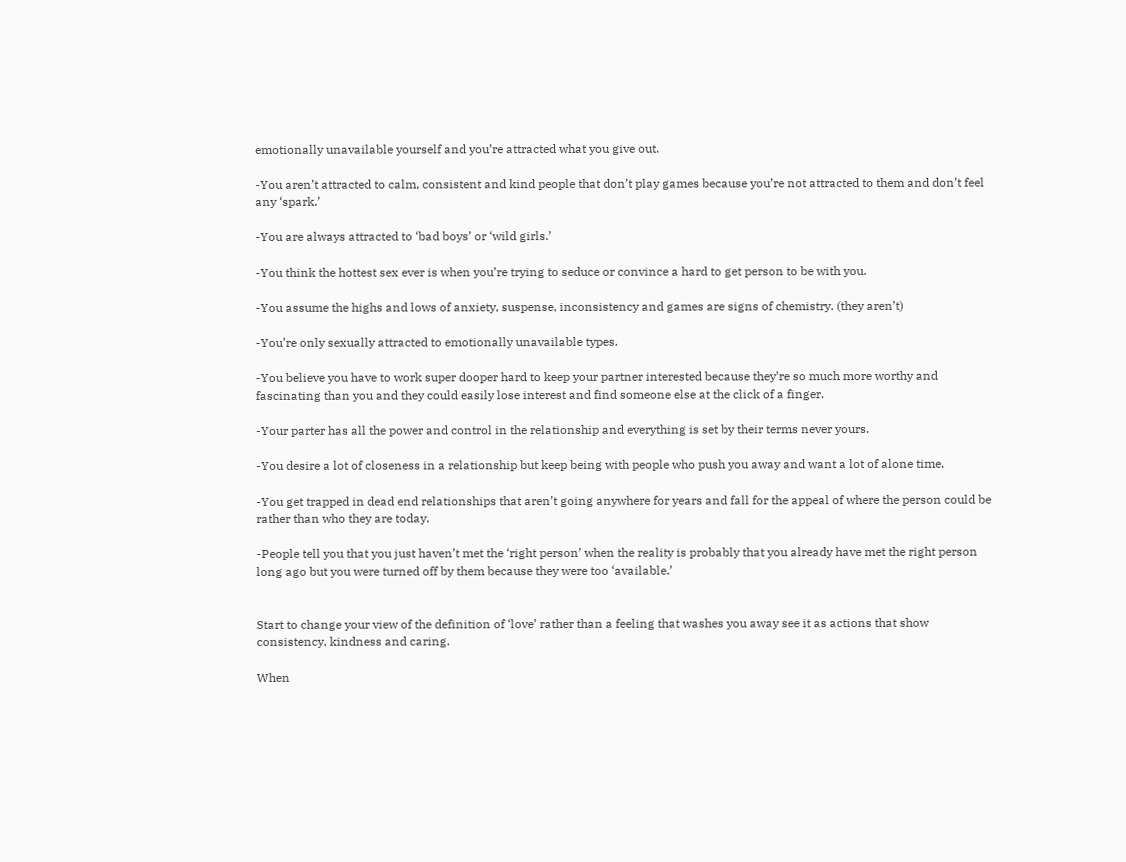emotionally unavailable yourself and you’re attracted what you give out.

-You aren’t attracted to calm, consistent and kind people that don’t play games because you’re not attracted to them and don’t feel any ‘spark.’

-You are always attracted to ‘bad boys’ or ‘wild girls.’

-You think the hottest sex ever is when you’re trying to seduce or convince a hard to get person to be with you.

-You assume the highs and lows of anxiety, suspense, inconsistency and games are signs of chemistry. (they aren’t)

-You’re only sexually attracted to emotionally unavailable types.

-You believe you have to work super dooper hard to keep your partner interested because they’re so much more worthy and fascinating than you and they could easily lose interest and find someone else at the click of a finger.

-Your parter has all the power and control in the relationship and everything is set by their terms never yours.

-You desire a lot of closeness in a relationship but keep being with people who push you away and want a lot of alone time.

-You get trapped in dead end relationships that aren’t going anywhere for years and fall for the appeal of where the person could be rather than who they are today.

-People tell you that you just haven’t met the ‘right person’ when the reality is probably that you already have met the right person long ago but you were turned off by them because they were too ‘available.’


Start to change your view of the definition of ‘love’ rather than a feeling that washes you away see it as actions that show consistency, kindness and caring.

When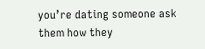you’re dating someone ask them how they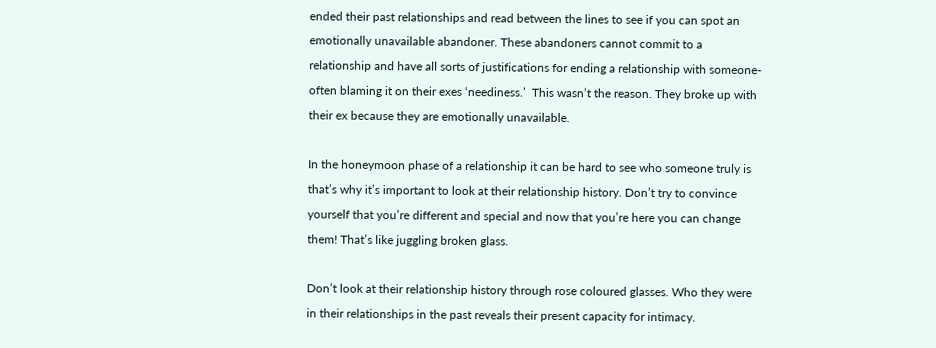ended their past relationships and read between the lines to see if you can spot an emotionally unavailable abandoner. These abandoners cannot commit to a relationship and have all sorts of justifications for ending a relationship with someone-often blaming it on their exes ‘neediness.’  This wasn’t the reason. They broke up with their ex because they are emotionally unavailable.

In the honeymoon phase of a relationship it can be hard to see who someone truly is that’s why it’s important to look at their relationship history. Don’t try to convince yourself that you’re different and special and now that you’re here you can change them! That’s like juggling broken glass.

Don’t look at their relationship history through rose coloured glasses. Who they were in their relationships in the past reveals their present capacity for intimacy.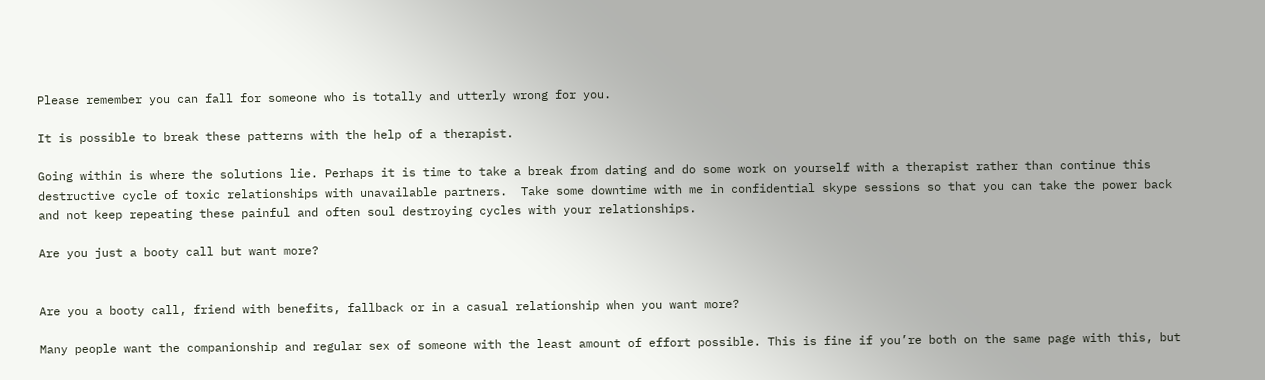Please remember you can fall for someone who is totally and utterly wrong for you.

It is possible to break these patterns with the help of a therapist.

Going within is where the solutions lie. Perhaps it is time to take a break from dating and do some work on yourself with a therapist rather than continue this destructive cycle of toxic relationships with unavailable partners.  Take some downtime with me in confidential skype sessions so that you can take the power back and not keep repeating these painful and often soul destroying cycles with your relationships.

Are you just a booty call but want more?


Are you a booty call, friend with benefits, fallback or in a casual relationship when you want more?

Many people want the companionship and regular sex of someone with the least amount of effort possible. This is fine if you’re both on the same page with this, but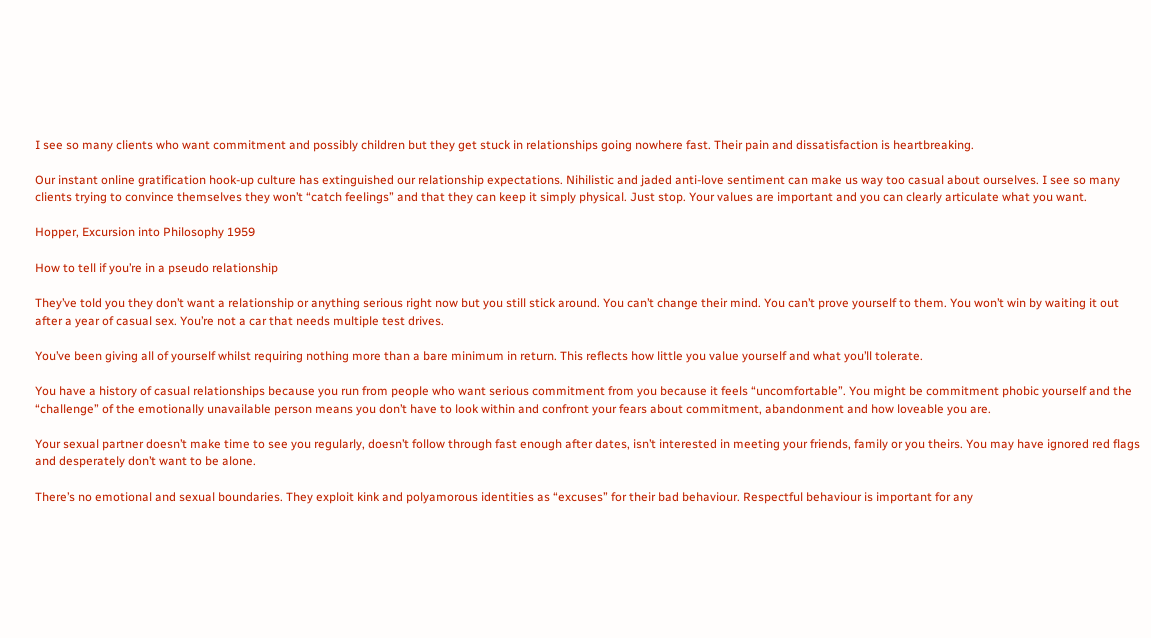I see so many clients who want commitment and possibly children but they get stuck in relationships going nowhere fast. Their pain and dissatisfaction is heartbreaking.

Our instant online gratification hook-up culture has extinguished our relationship expectations. Nihilistic and jaded anti-love sentiment can make us way too casual about ourselves. I see so many clients trying to convince themselves they won’t “catch feelings” and that they can keep it simply physical. Just stop. Your values are important and you can clearly articulate what you want.

Hopper, Excursion into Philosophy 1959

How to tell if you’re in a pseudo relationship

They’ve told you they don’t want a relationship or anything serious right now but you still stick around. You can’t change their mind. You can’t prove yourself to them. You won’t win by waiting it out after a year of casual sex. You’re not a car that needs multiple test drives.

You’ve been giving all of yourself whilst requiring nothing more than a bare minimum in return. This reflects how little you value yourself and what you’ll tolerate.

You have a history of casual relationships because you run from people who want serious commitment from you because it feels “uncomfortable”. You might be commitment phobic yourself and the “challenge” of the emotionally unavailable person means you don’t have to look within and confront your fears about commitment, abandonment and how loveable you are.

Your sexual partner doesn’t make time to see you regularly, doesn’t follow through fast enough after dates, isn’t interested in meeting your friends, family or you theirs. You may have ignored red flags and desperately don’t want to be alone.

There’s no emotional and sexual boundaries. They exploit kink and polyamorous identities as “excuses” for their bad behaviour. Respectful behaviour is important for any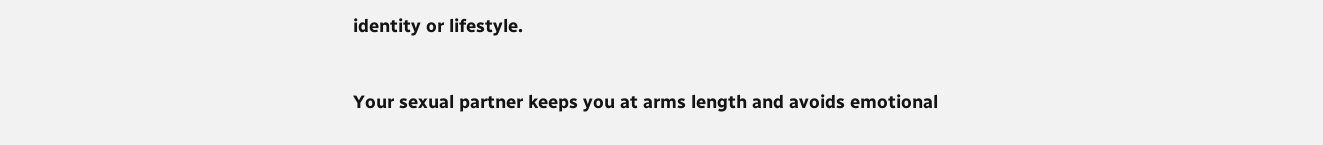identity or lifestyle.


Your sexual partner keeps you at arms length and avoids emotional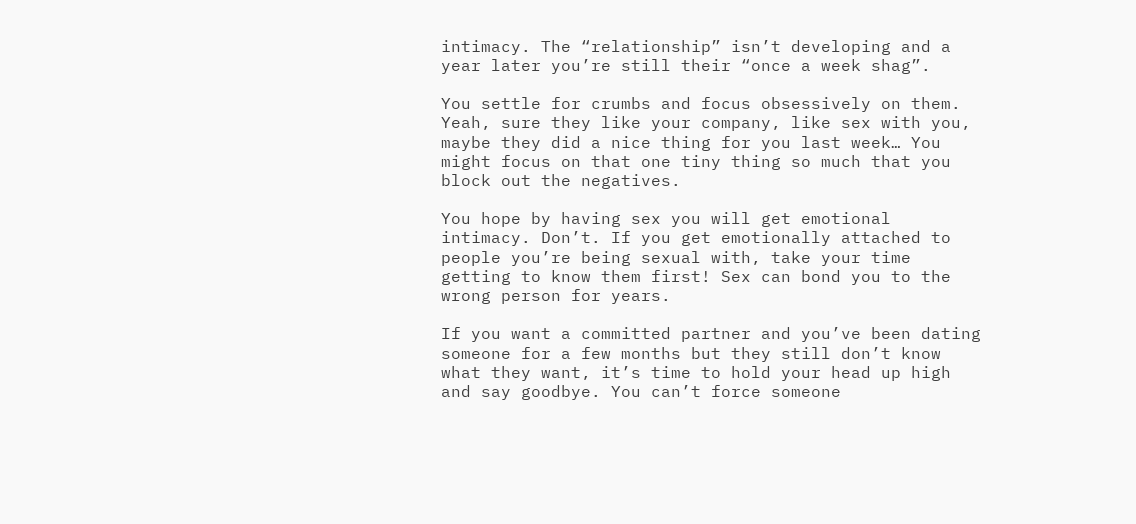intimacy. The “relationship” isn’t developing and a year later you’re still their “once a week shag”.

You settle for crumbs and focus obsessively on them. Yeah, sure they like your company, like sex with you, maybe they did a nice thing for you last week… You might focus on that one tiny thing so much that you block out the negatives.

You hope by having sex you will get emotional intimacy. Don’t. If you get emotionally attached to people you’re being sexual with, take your time getting to know them first! Sex can bond you to the wrong person for years.

If you want a committed partner and you’ve been dating someone for a few months but they still don’t know what they want, it’s time to hold your head up high and say goodbye. You can’t force someone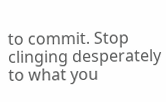to commit. Stop clinging desperately to what you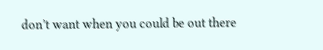don’t want when you could be out there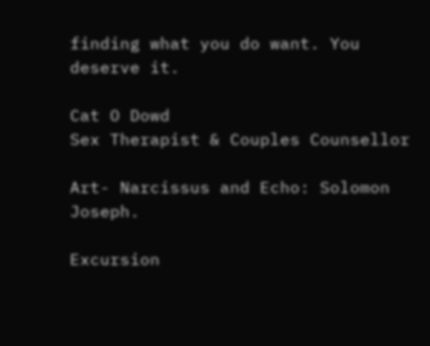finding what you do want. You deserve it.

Cat O Dowd
Sex Therapist & Couples Counsellor

Art- Narcissus and Echo: Solomon Joseph.

Excursion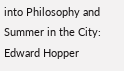into Philosophy and Summer in the City:  Edward Hopper